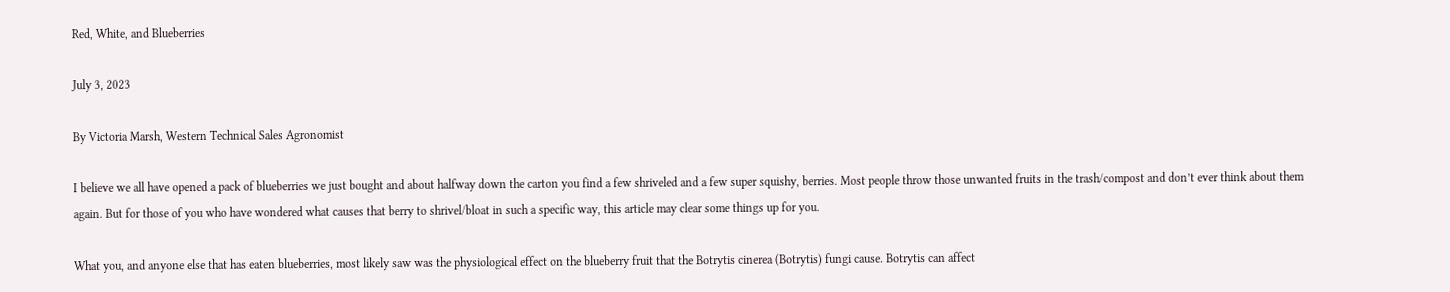Red, White, and Blueberries

July 3, 2023

By Victoria Marsh, Western Technical Sales Agronomist

I believe we all have opened a pack of blueberries we just bought and about halfway down the carton you find a few shriveled and a few super squishy, berries. Most people throw those unwanted fruits in the trash/compost and don’t ever think about them again. But for those of you who have wondered what causes that berry to shrivel/bloat in such a specific way, this article may clear some things up for you.

What you, and anyone else that has eaten blueberries, most likely saw was the physiological effect on the blueberry fruit that the Botrytis cinerea (Botrytis) fungi cause. Botrytis can affect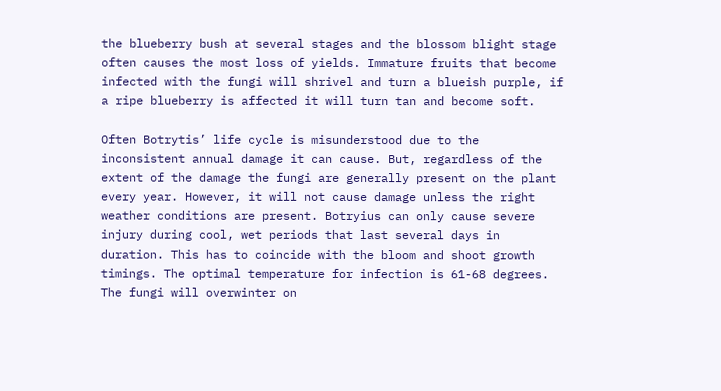the blueberry bush at several stages and the blossom blight stage often causes the most loss of yields. Immature fruits that become infected with the fungi will shrivel and turn a blueish purple, if a ripe blueberry is affected it will turn tan and become soft.

Often Botrytis’ life cycle is misunderstood due to the inconsistent annual damage it can cause. But, regardless of the extent of the damage the fungi are generally present on the plant every year. However, it will not cause damage unless the right weather conditions are present. Botryius can only cause severe injury during cool, wet periods that last several days in duration. This has to coincide with the bloom and shoot growth timings. The optimal temperature for infection is 61-68 degrees. The fungi will overwinter on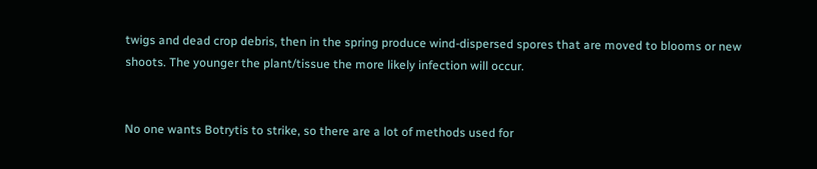twigs and dead crop debris, then in the spring produce wind-dispersed spores that are moved to blooms or new shoots. The younger the plant/tissue the more likely infection will occur.


No one wants Botrytis to strike, so there are a lot of methods used for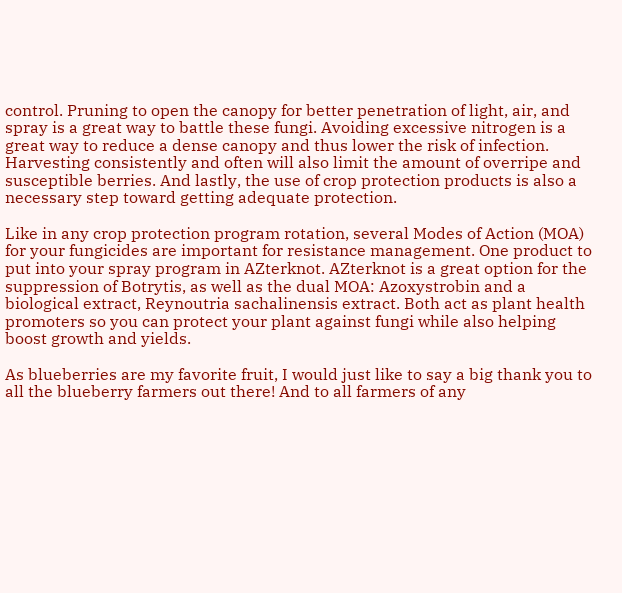control. Pruning to open the canopy for better penetration of light, air, and spray is a great way to battle these fungi. Avoiding excessive nitrogen is a great way to reduce a dense canopy and thus lower the risk of infection. Harvesting consistently and often will also limit the amount of overripe and susceptible berries. And lastly, the use of crop protection products is also a necessary step toward getting adequate protection.

Like in any crop protection program rotation, several Modes of Action (MOA) for your fungicides are important for resistance management. One product to put into your spray program in AZterknot. AZterknot is a great option for the suppression of Botrytis, as well as the dual MOA: Azoxystrobin and a biological extract, Reynoutria sachalinensis extract. Both act as plant health promoters so you can protect your plant against fungi while also helping boost growth and yields.

As blueberries are my favorite fruit, I would just like to say a big thank you to all the blueberry farmers out there! And to all farmers of any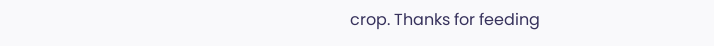crop. Thanks for feeding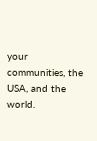your communities, the USA, and the world.